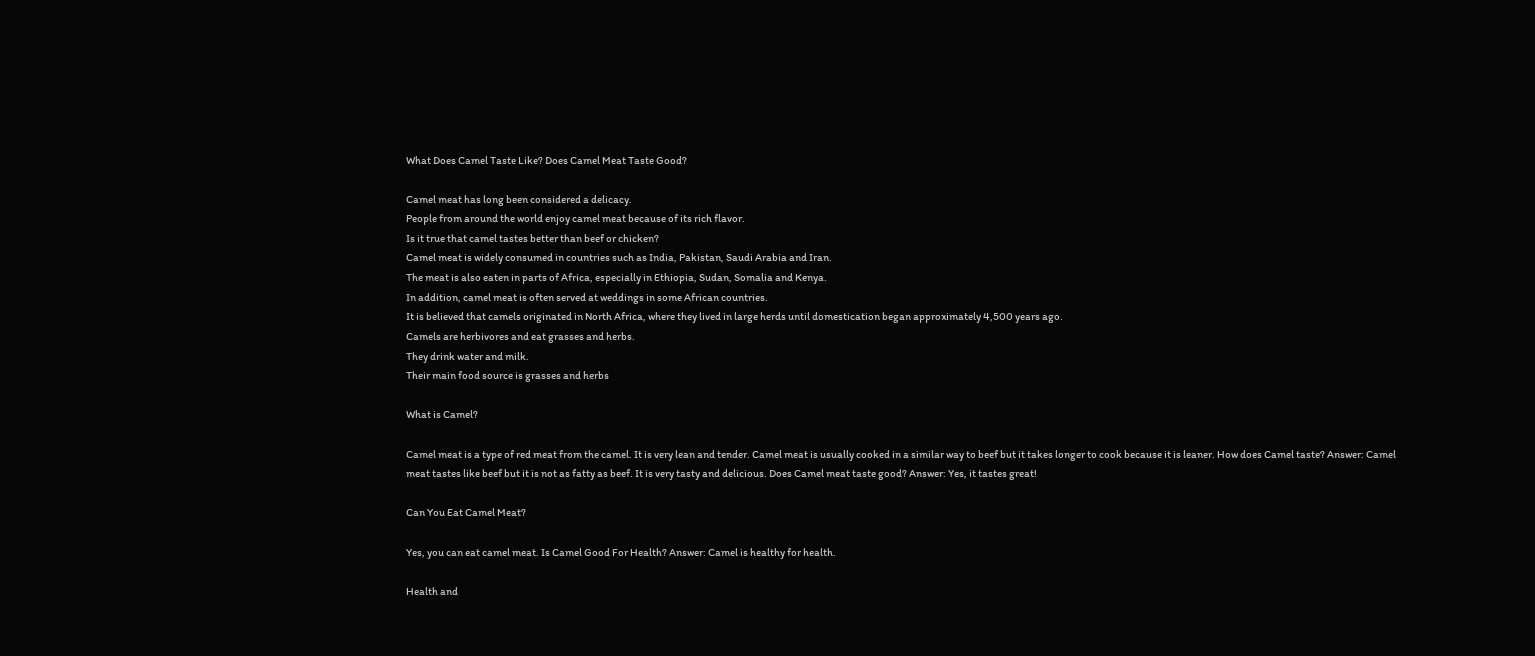What Does Camel Taste Like? Does Camel Meat Taste Good?

Camel meat has long been considered a delicacy.
People from around the world enjoy camel meat because of its rich flavor.
Is it true that camel tastes better than beef or chicken?
Camel meat is widely consumed in countries such as India, Pakistan, Saudi Arabia and Iran.
The meat is also eaten in parts of Africa, especially in Ethiopia, Sudan, Somalia and Kenya.
In addition, camel meat is often served at weddings in some African countries.
It is believed that camels originated in North Africa, where they lived in large herds until domestication began approximately 4,500 years ago.
Camels are herbivores and eat grasses and herbs.
They drink water and milk.
Their main food source is grasses and herbs

What is Camel?

Camel meat is a type of red meat from the camel. It is very lean and tender. Camel meat is usually cooked in a similar way to beef but it takes longer to cook because it is leaner. How does Camel taste? Answer: Camel meat tastes like beef but it is not as fatty as beef. It is very tasty and delicious. Does Camel meat taste good? Answer: Yes, it tastes great!

Can You Eat Camel Meat?

Yes, you can eat camel meat. Is Camel Good For Health? Answer: Camel is healthy for health.

Health and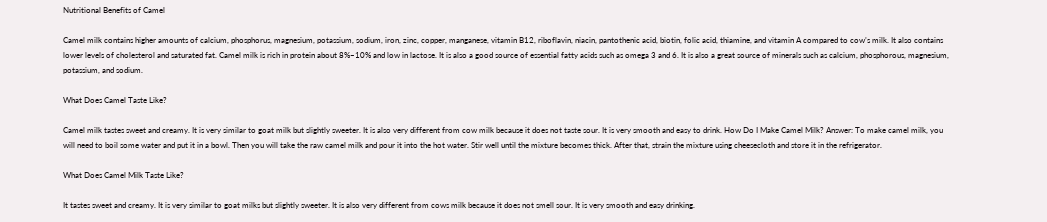Nutritional Benefits of Camel

Camel milk contains higher amounts of calcium, phosphorus, magnesium, potassium, sodium, iron, zinc, copper, manganese, vitamin B12, riboflavin, niacin, pantothenic acid, biotin, folic acid, thiamine, and vitamin A compared to cow’s milk. It also contains lower levels of cholesterol and saturated fat. Camel milk is rich in protein about 8%–10% and low in lactose. It is also a good source of essential fatty acids such as omega 3 and 6. It is also a great source of minerals such as calcium, phosphorous, magnesium, potassium, and sodium.

What Does Camel Taste Like?

Camel milk tastes sweet and creamy. It is very similar to goat milk but slightly sweeter. It is also very different from cow milk because it does not taste sour. It is very smooth and easy to drink. How Do I Make Camel Milk? Answer: To make camel milk, you will need to boil some water and put it in a bowl. Then you will take the raw camel milk and pour it into the hot water. Stir well until the mixture becomes thick. After that, strain the mixture using cheesecloth and store it in the refrigerator.

What Does Camel Milk Taste Like?

It tastes sweet and creamy. It is very similar to goat milks but slightly sweeter. It is also very different from cows milk because it does not smell sour. It is very smooth and easy drinking.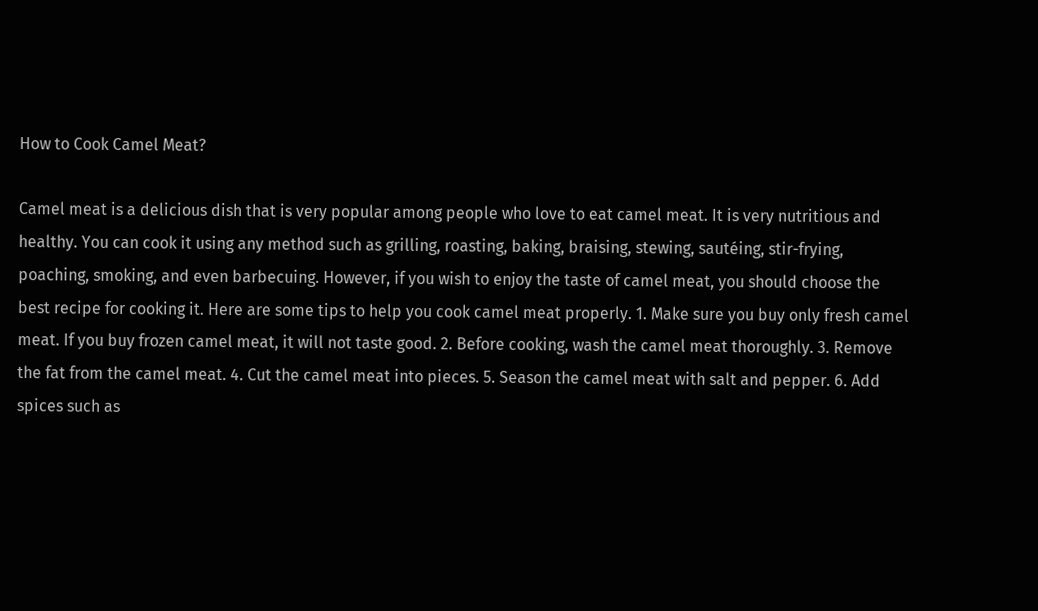How to Cook Camel Meat?

Camel meat is a delicious dish that is very popular among people who love to eat camel meat. It is very nutritious and healthy. You can cook it using any method such as grilling, roasting, baking, braising, stewing, sautéing, stir-frying, poaching, smoking, and even barbecuing. However, if you wish to enjoy the taste of camel meat, you should choose the best recipe for cooking it. Here are some tips to help you cook camel meat properly. 1. Make sure you buy only fresh camel meat. If you buy frozen camel meat, it will not taste good. 2. Before cooking, wash the camel meat thoroughly. 3. Remove the fat from the camel meat. 4. Cut the camel meat into pieces. 5. Season the camel meat with salt and pepper. 6. Add spices such as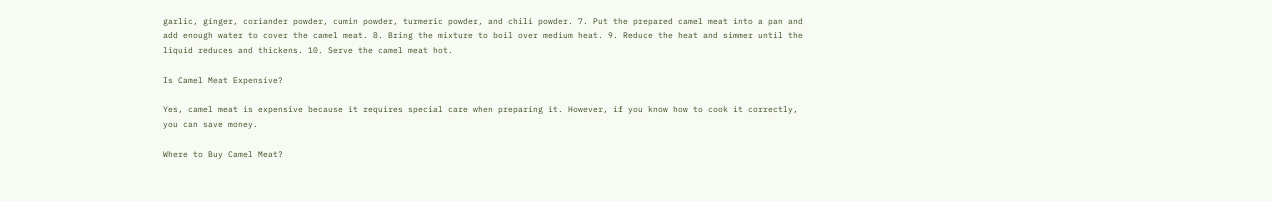garlic, ginger, coriander powder, cumin powder, turmeric powder, and chili powder. 7. Put the prepared camel meat into a pan and add enough water to cover the camel meat. 8. Bring the mixture to boil over medium heat. 9. Reduce the heat and simmer until the liquid reduces and thickens. 10. Serve the camel meat hot.

Is Camel Meat Expensive?

Yes, camel meat is expensive because it requires special care when preparing it. However, if you know how to cook it correctly, you can save money.

Where to Buy Camel Meat?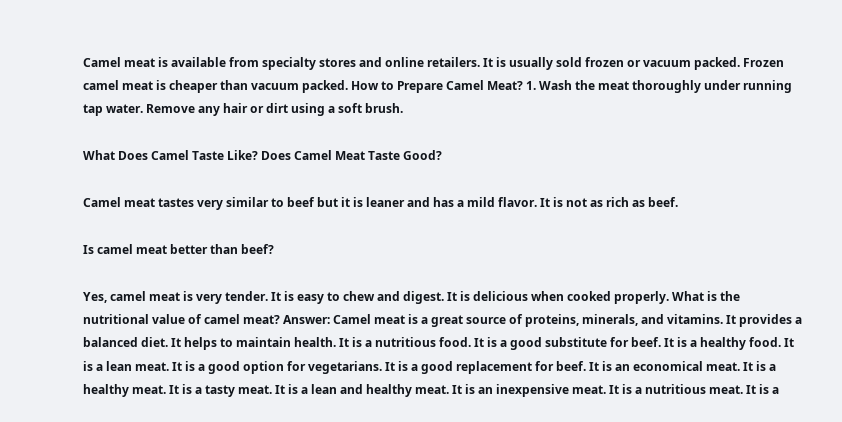Camel meat is available from specialty stores and online retailers. It is usually sold frozen or vacuum packed. Frozen camel meat is cheaper than vacuum packed. How to Prepare Camel Meat? 1. Wash the meat thoroughly under running tap water. Remove any hair or dirt using a soft brush.

What Does Camel Taste Like? Does Camel Meat Taste Good?

Camel meat tastes very similar to beef but it is leaner and has a mild flavor. It is not as rich as beef.

Is camel meat better than beef?

Yes, camel meat is very tender. It is easy to chew and digest. It is delicious when cooked properly. What is the nutritional value of camel meat? Answer: Camel meat is a great source of proteins, minerals, and vitamins. It provides a balanced diet. It helps to maintain health. It is a nutritious food. It is a good substitute for beef. It is a healthy food. It is a lean meat. It is a good option for vegetarians. It is a good replacement for beef. It is an economical meat. It is a healthy meat. It is a tasty meat. It is a lean and healthy meat. It is an inexpensive meat. It is a nutritious meat. It is a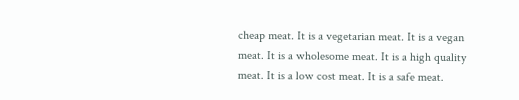cheap meat. It is a vegetarian meat. It is a vegan meat. It is a wholesome meat. It is a high quality meat. It is a low cost meat. It is a safe meat.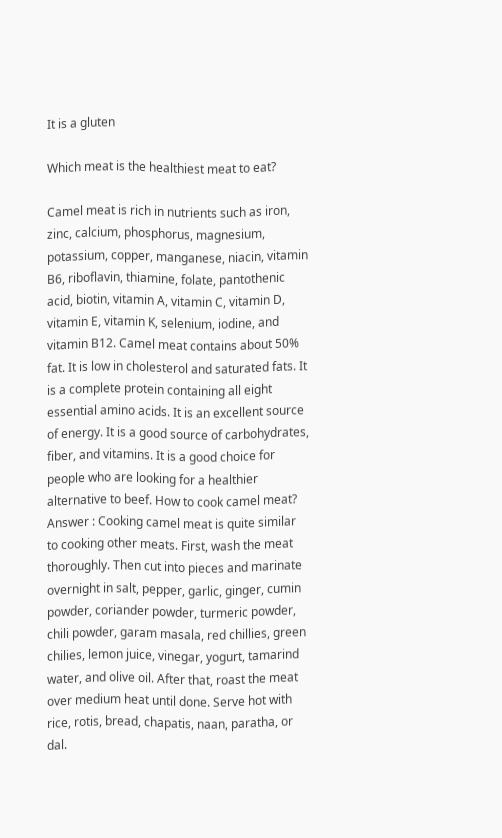It is a gluten

Which meat is the healthiest meat to eat?

Camel meat is rich in nutrients such as iron, zinc, calcium, phosphorus, magnesium, potassium, copper, manganese, niacin, vitamin B6, riboflavin, thiamine, folate, pantothenic acid, biotin, vitamin A, vitamin C, vitamin D, vitamin E, vitamin K, selenium, iodine, and vitamin B12. Camel meat contains about 50% fat. It is low in cholesterol and saturated fats. It is a complete protein containing all eight essential amino acids. It is an excellent source of energy. It is a good source of carbohydrates, fiber, and vitamins. It is a good choice for people who are looking for a healthier alternative to beef. How to cook camel meat? Answer : Cooking camel meat is quite similar to cooking other meats. First, wash the meat thoroughly. Then cut into pieces and marinate overnight in salt, pepper, garlic, ginger, cumin powder, coriander powder, turmeric powder, chili powder, garam masala, red chillies, green chilies, lemon juice, vinegar, yogurt, tamarind water, and olive oil. After that, roast the meat over medium heat until done. Serve hot with rice, rotis, bread, chapatis, naan, paratha, or dal.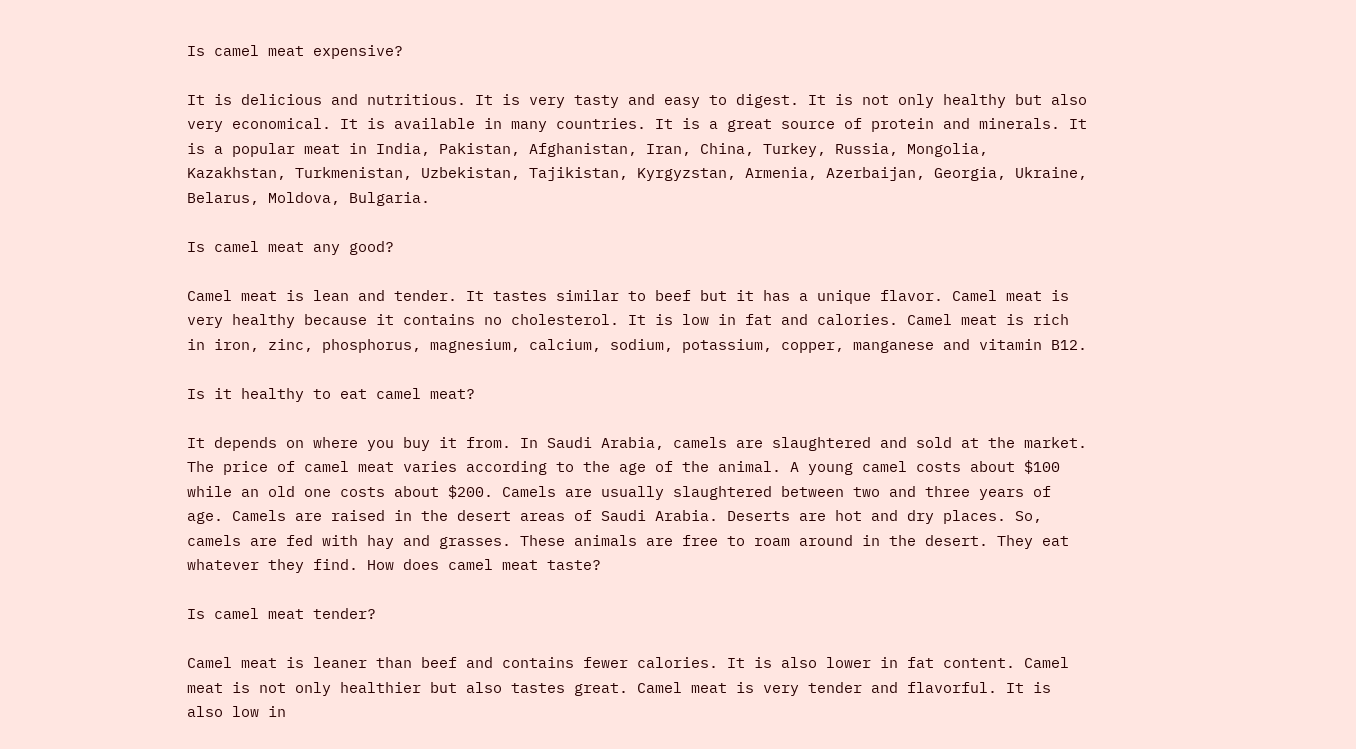Is camel meat expensive?

It is delicious and nutritious. It is very tasty and easy to digest. It is not only healthy but also very economical. It is available in many countries. It is a great source of protein and minerals. It is a popular meat in India, Pakistan, Afghanistan, Iran, China, Turkey, Russia, Mongolia, Kazakhstan, Turkmenistan, Uzbekistan, Tajikistan, Kyrgyzstan, Armenia, Azerbaijan, Georgia, Ukraine, Belarus, Moldova, Bulgaria.

Is camel meat any good?

Camel meat is lean and tender. It tastes similar to beef but it has a unique flavor. Camel meat is very healthy because it contains no cholesterol. It is low in fat and calories. Camel meat is rich in iron, zinc, phosphorus, magnesium, calcium, sodium, potassium, copper, manganese and vitamin B12.

Is it healthy to eat camel meat?

It depends on where you buy it from. In Saudi Arabia, camels are slaughtered and sold at the market. The price of camel meat varies according to the age of the animal. A young camel costs about $100 while an old one costs about $200. Camels are usually slaughtered between two and three years of age. Camels are raised in the desert areas of Saudi Arabia. Deserts are hot and dry places. So, camels are fed with hay and grasses. These animals are free to roam around in the desert. They eat whatever they find. How does camel meat taste?

Is camel meat tender?

Camel meat is leaner than beef and contains fewer calories. It is also lower in fat content. Camel meat is not only healthier but also tastes great. Camel meat is very tender and flavorful. It is also low in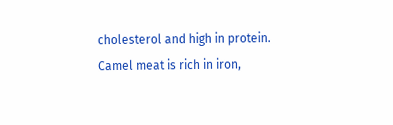cholesterol and high in protein. Camel meat is rich in iron,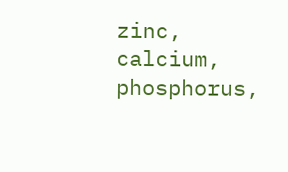zinc, calcium, phosphorus,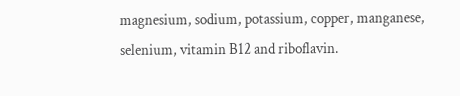magnesium, sodium, potassium, copper, manganese, selenium, vitamin B12 and riboflavin.